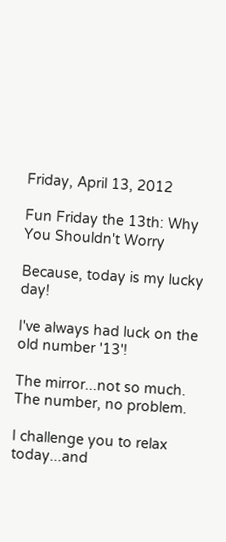Friday, April 13, 2012

Fun Friday the 13th: Why You Shouldn't Worry

Because, today is my lucky day!

I've always had luck on the old number '13'!

The mirror...not so much.
The number, no problem.

I challenge you to relax today...and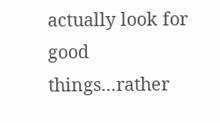actually look for good things...rather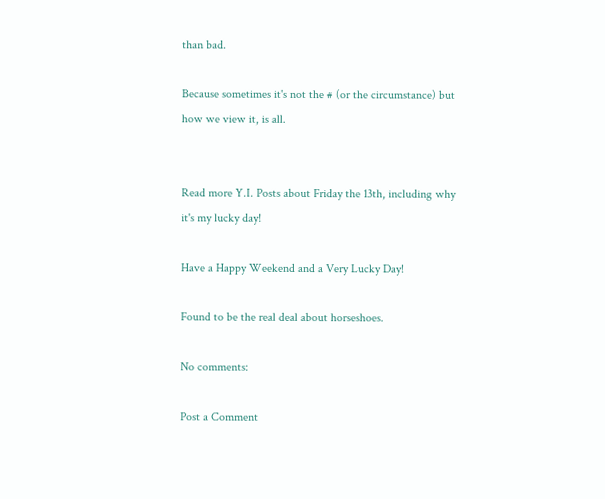than bad.

Because sometimes it's not the # (or the circumstance) but how we view it, is all.


Read more Y.I. Posts about Friday the 13th, including why it's my lucky day!

Have a Happy Weekend and a Very Lucky Day!

Found to be the real deal about horseshoes.

No comments:

Post a Comment